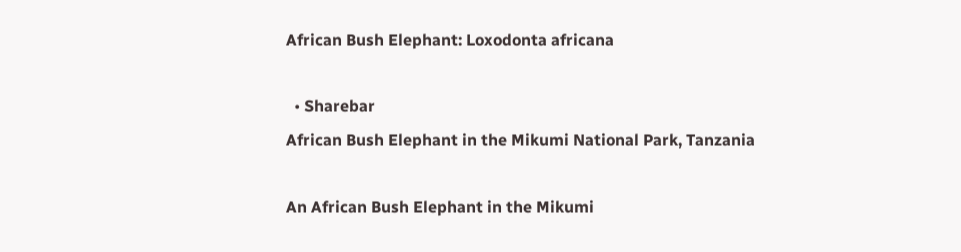African Bush Elephant: Loxodonta africana

  • Sharebar
African Bush Elephant in the Mikumi National Park, Tanzania

An African Bush Elephant in the Mikumi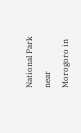National Park near Morogoro in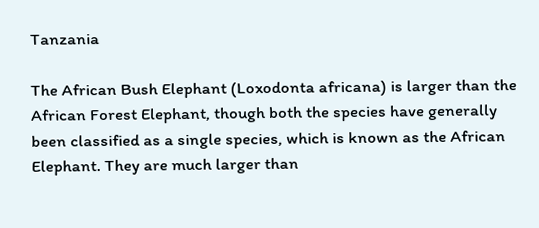Tanzania

The African Bush Elephant (Loxodonta africana) is larger than the African Forest Elephant, though both the species have generally been classified as a single species, which is known as the African Elephant. They are much larger than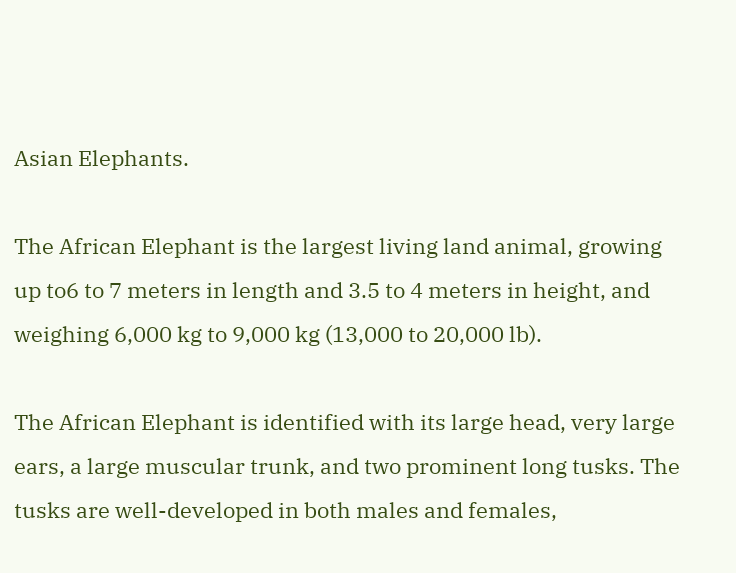Asian Elephants.

The African Elephant is the largest living land animal, growing up to6 to 7 meters in length and 3.5 to 4 meters in height, and weighing 6,000 kg to 9,000 kg (13,000 to 20,000 lb).

The African Elephant is identified with its large head, very large ears, a large muscular trunk, and two prominent long tusks. The tusks are well-developed in both males and females,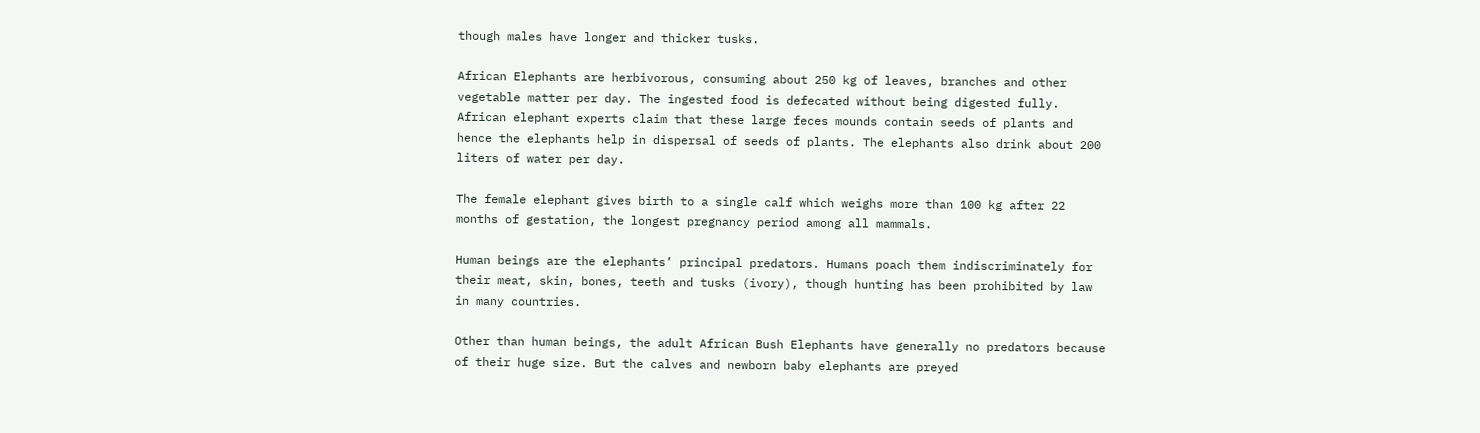though males have longer and thicker tusks.

African Elephants are herbivorous, consuming about 250 kg of leaves, branches and other vegetable matter per day. The ingested food is defecated without being digested fully. African elephant experts claim that these large feces mounds contain seeds of plants and hence the elephants help in dispersal of seeds of plants. The elephants also drink about 200 liters of water per day.

The female elephant gives birth to a single calf which weighs more than 100 kg after 22 months of gestation, the longest pregnancy period among all mammals.

Human beings are the elephants’ principal predators. Humans poach them indiscriminately for their meat, skin, bones, teeth and tusks (ivory), though hunting has been prohibited by law in many countries.

Other than human beings, the adult African Bush Elephants have generally no predators because of their huge size. But the calves and newborn baby elephants are preyed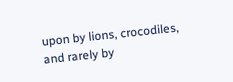upon by lions, crocodiles, and rarely by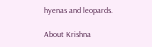hyenas and leopards.

About Krishna